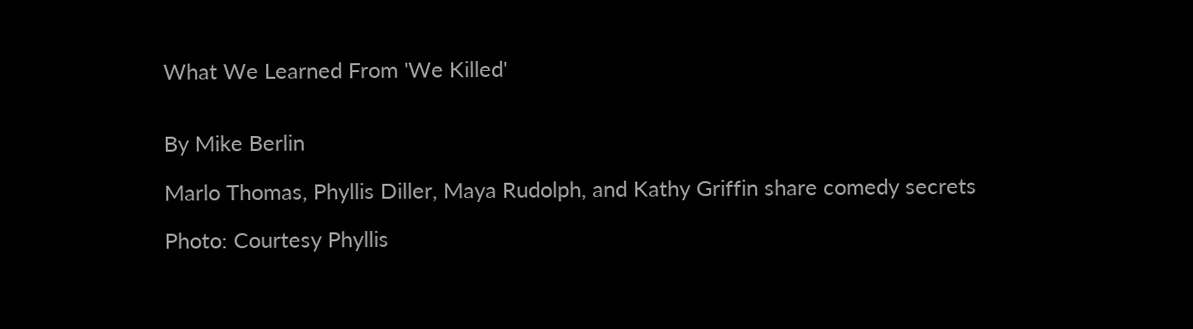What We Learned From 'We Killed'


By Mike Berlin

Marlo Thomas, Phyllis Diller, Maya Rudolph, and Kathy Griffin share comedy secrets

Photo: Courtesy Phyllis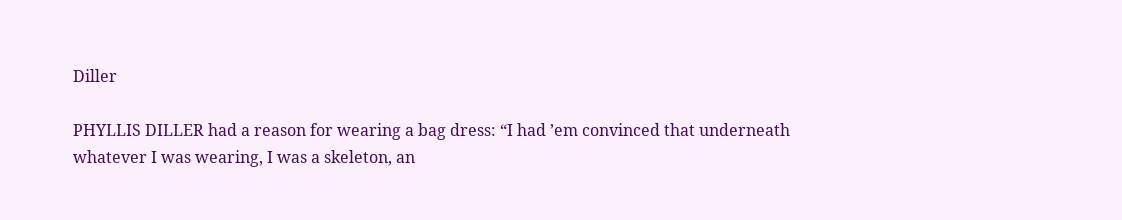Diller

PHYLLIS DILLER had a reason for wearing a bag dress: “I had ’em convinced that underneath whatever I was wearing, I was a skeleton, an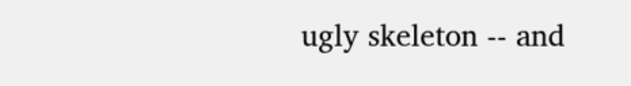ugly skeleton -- and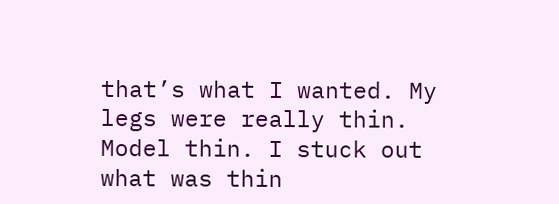that’s what I wanted. My legs were really thin. Model thin. I stuck out what was thin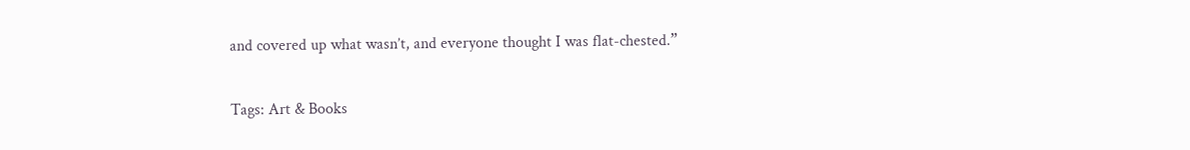and covered up what wasn’t, and everyone thought I was flat-chested.”

Tags: Art & Books